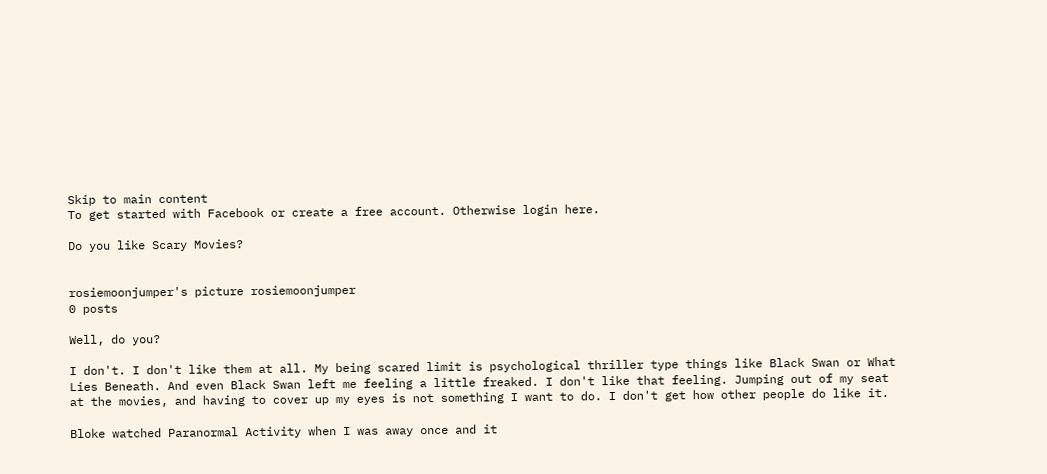Skip to main content
To get started with Facebook or create a free account. Otherwise login here.

Do you like Scary Movies?


rosiemoonjumper's picture rosiemoonjumper
0 posts

Well, do you?

I don't. I don't like them at all. My being scared limit is psychological thriller type things like Black Swan or What Lies Beneath. And even Black Swan left me feeling a little freaked. I don't like that feeling. Jumping out of my seat at the movies, and having to cover up my eyes is not something I want to do. I don't get how other people do like it.

Bloke watched Paranormal Activity when I was away once and it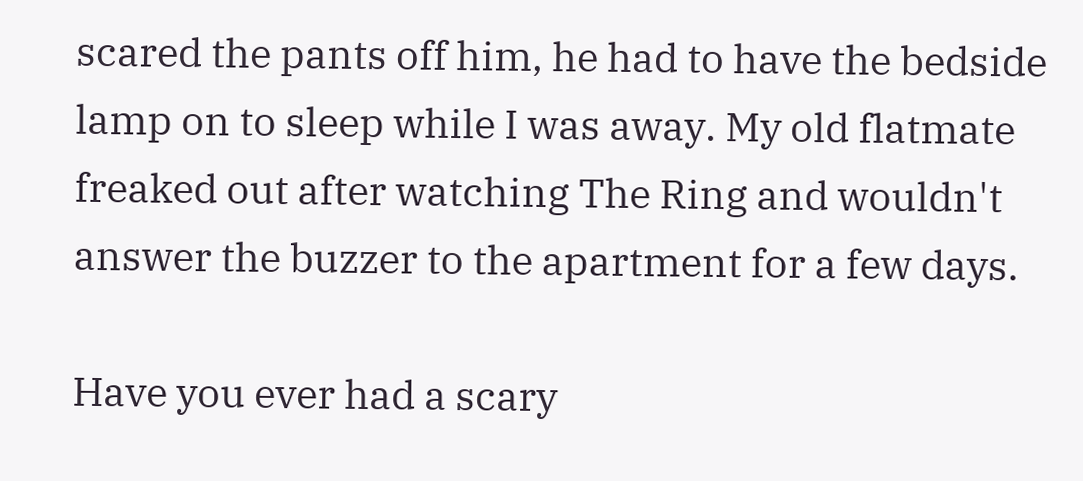scared the pants off him, he had to have the bedside lamp on to sleep while I was away. My old flatmate freaked out after watching The Ring and wouldn't answer the buzzer to the apartment for a few days.

Have you ever had a scary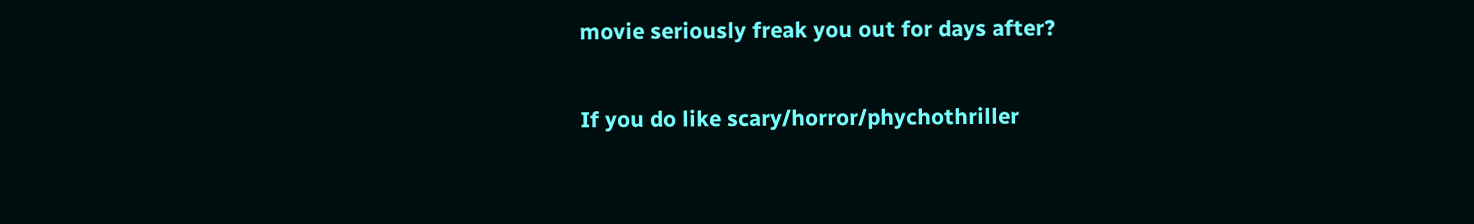movie seriously freak you out for days after?

If you do like scary/horror/phychothriller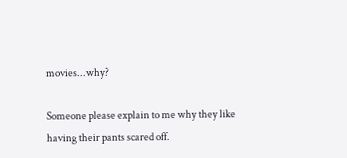movies...why?

Someone please explain to me why they like having their pants scared off.